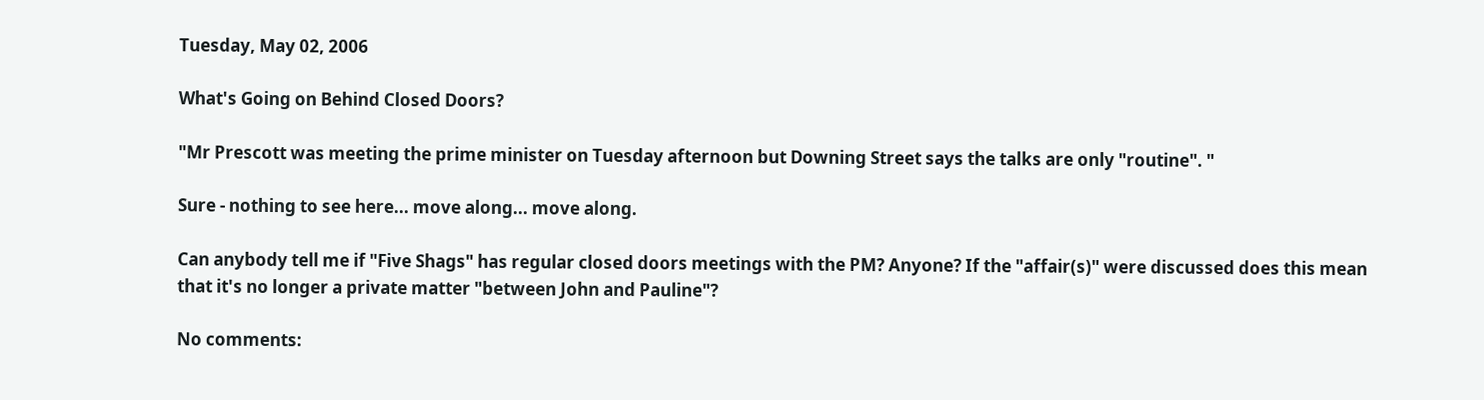Tuesday, May 02, 2006

What's Going on Behind Closed Doors?

"Mr Prescott was meeting the prime minister on Tuesday afternoon but Downing Street says the talks are only "routine". "

Sure - nothing to see here... move along... move along.

Can anybody tell me if "Five Shags" has regular closed doors meetings with the PM? Anyone? If the "affair(s)" were discussed does this mean that it's no longer a private matter "between John and Pauline"?

No comments: